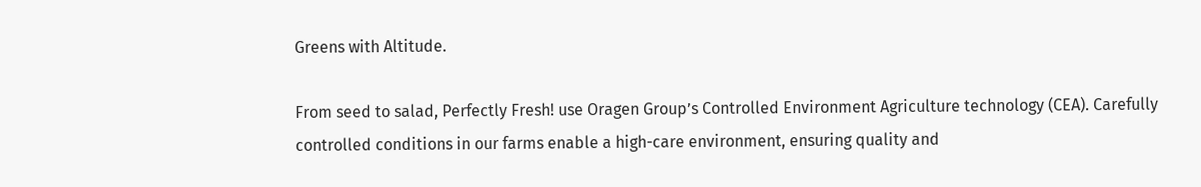Greens with Altitude.

From seed to salad, Perfectly Fresh! use Oragen Group’s Controlled Environment Agriculture technology (CEA). Carefully controlled conditions in our farms enable a high-care environment, ensuring quality and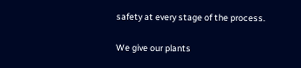safety at every stage of the process.

We give our plants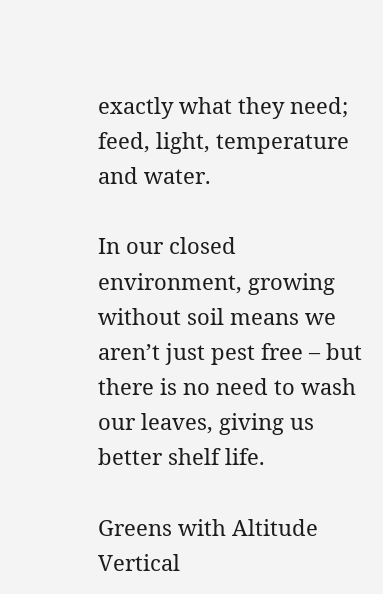exactly what they need; feed, light, temperature and water.

In our closed environment, growing without soil means we aren’t just pest free – but there is no need to wash our leaves, giving us better shelf life.

Greens with Altitude
Vertical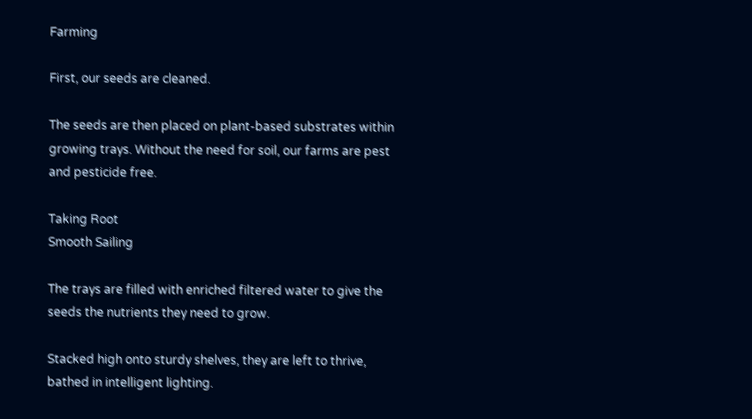Farming

First, our seeds are cleaned.

The seeds are then placed on plant-based substrates within growing trays. Without the need for soil, our farms are pest and pesticide free.

Taking Root
Smooth Sailing

The trays are filled with enriched filtered water to give the seeds the nutrients they need to grow.

Stacked high onto sturdy shelves, they are left to thrive, bathed in intelligent lighting.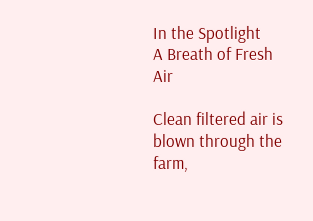In the Spotlight
A Breath of Fresh Air

Clean filtered air is blown through the farm,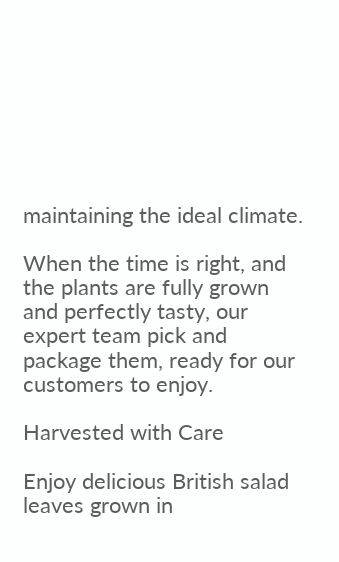maintaining the ideal climate.

When the time is right, and the plants are fully grown and perfectly tasty, our expert team pick and package them, ready for our customers to enjoy.

Harvested with Care

Enjoy delicious British salad leaves grown in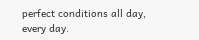perfect conditions all day, every day.